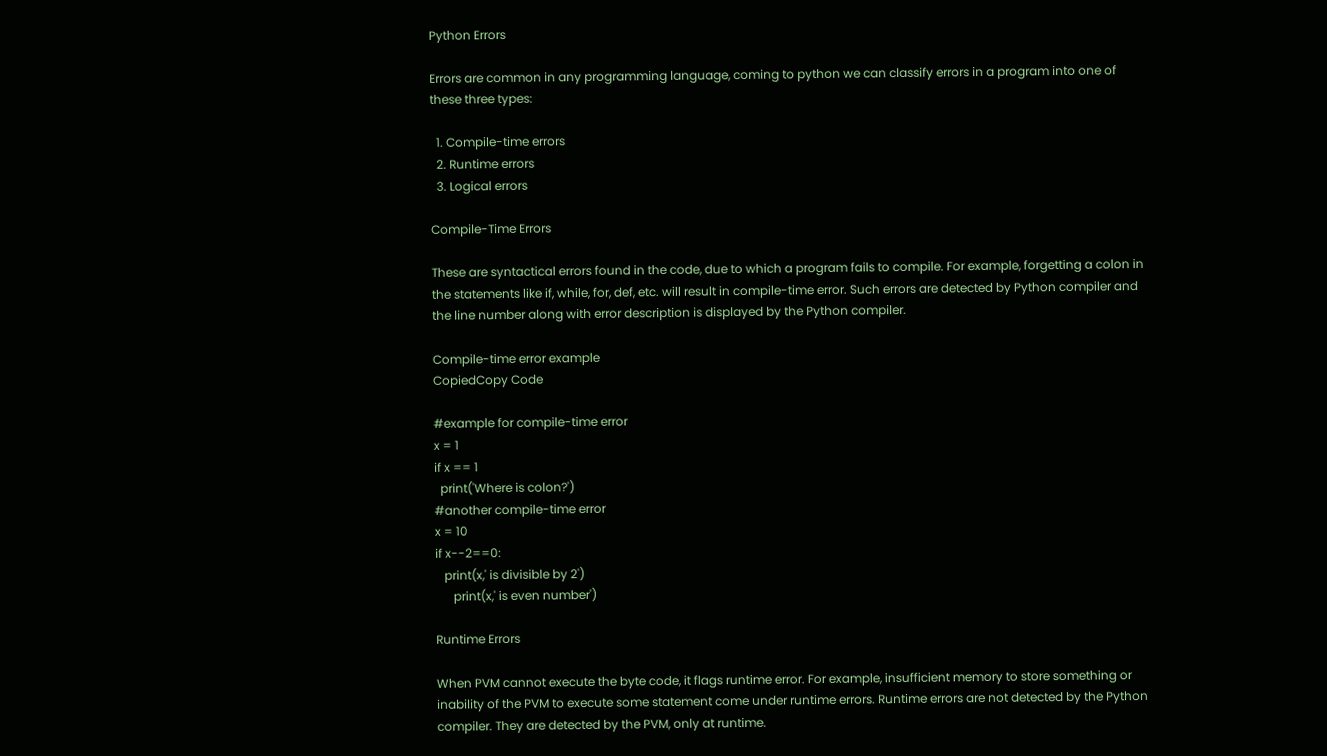Python Errors

Errors are common in any programming language, coming to python we can classify errors in a program into one of these three types:

  1. Compile-time errors
  2. Runtime errors
  3. Logical errors

Compile-Time Errors

These are syntactical errors found in the code, due to which a program fails to compile. For example, forgetting a colon in the statements like if, while, for, def, etc. will result in compile-time error. Such errors are detected by Python compiler and the line number along with error description is displayed by the Python compiler.

Compile-time error example
CopiedCopy Code

#example for compile-time error
x = 1
if x == 1
  print('Where is colon?')
#another compile-time error
x = 10
if x--2==0:
   print(x,' is divisible by 2')
      print(x,' is even number')

Runtime Errors

When PVM cannot execute the byte code, it flags runtime error. For example, insufficient memory to store something or inability of the PVM to execute some statement come under runtime errors. Runtime errors are not detected by the Python compiler. They are detected by the PVM, only at runtime.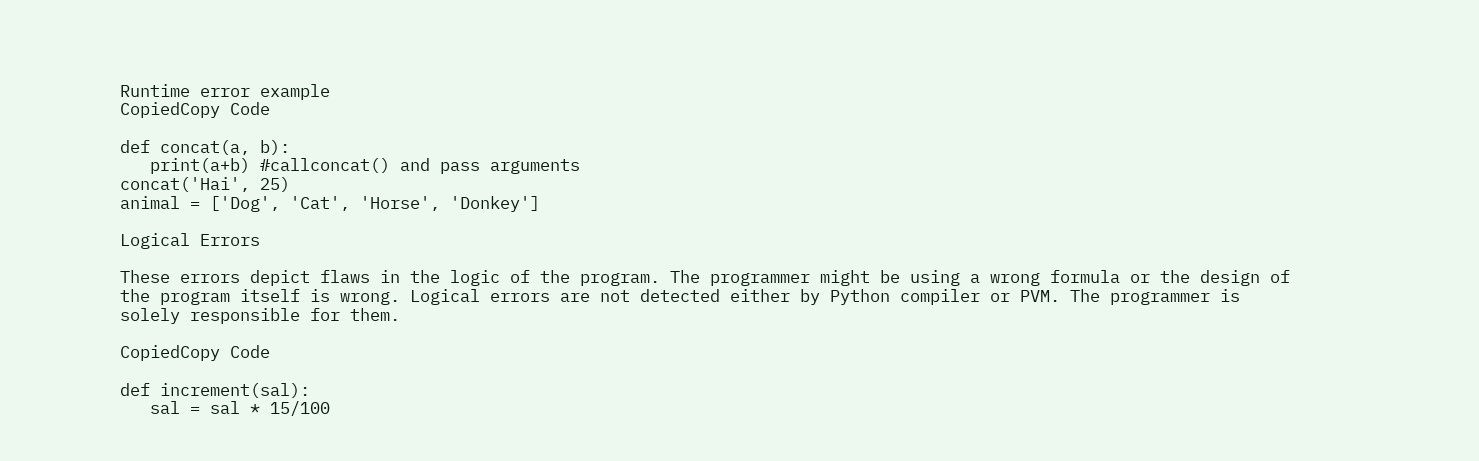Runtime error example
CopiedCopy Code

def concat(a, b):
   print(a+b) #callconcat() and pass arguments
concat('Hai', 25)
animal = ['Dog', 'Cat', 'Horse', 'Donkey']

Logical Errors

These errors depict flaws in the logic of the program. The programmer might be using a wrong formula or the design of the program itself is wrong. Logical errors are not detected either by Python compiler or PVM. The programmer is solely responsible for them.

CopiedCopy Code

def increment(sal):
   sal = sal * 15/100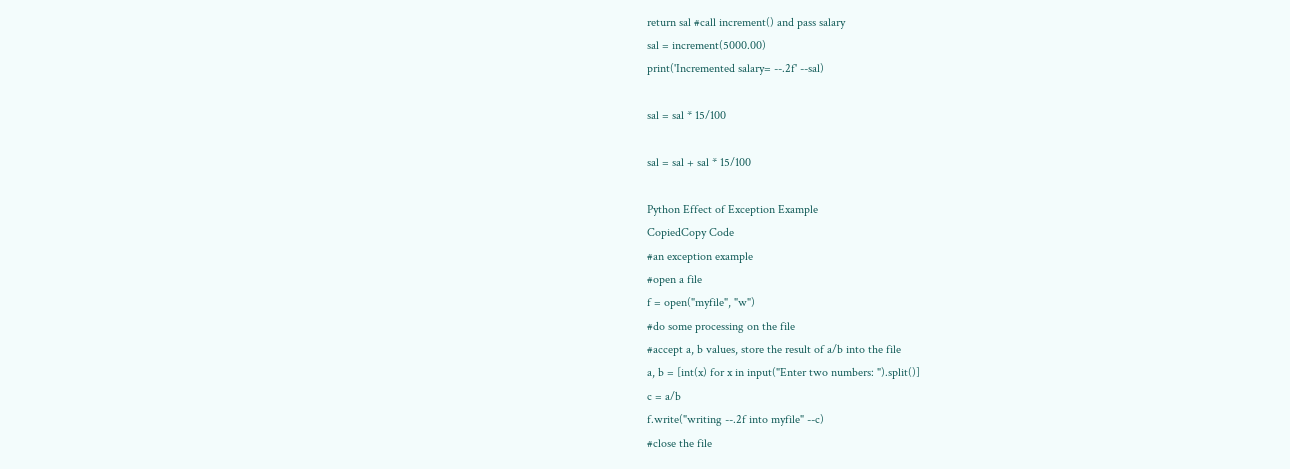return sal #call increment() and pass salary
sal = increment(5000.00)
print('Incremented salary= --.2f' --sal)

sal = sal * 15/100

sal = sal + sal * 15/100

Python Effect of Exception Example
CopiedCopy Code
#an exception example
#open a file
f = open("myfile", "w")
#do some processing on the file
#accept a, b values, store the result of a/b into the file
a, b = [int(x) for x in input("Enter two numbers: ").split()]
c = a/b
f.write("writing --.2f into myfile" --c)
#close the file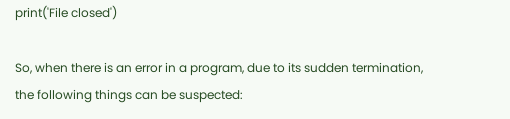print('File closed')

So, when there is an error in a program, due to its sudden termination, the following things can be suspected: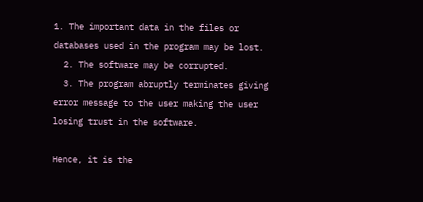1. The important data in the files or databases used in the program may be lost.
  2. The software may be corrupted.
  3. The program abruptly terminates giving error message to the user making the user losing trust in the software.

Hence, it is the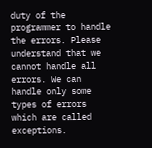duty of the programmer to handle the errors. Please understand that we cannot handle all errors. We can handle only some types of errors which are called exceptions.